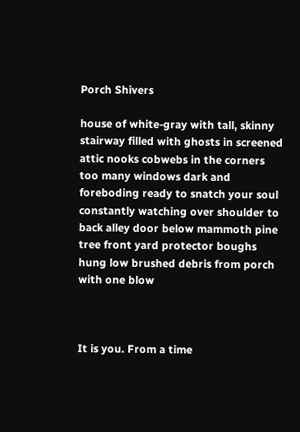Porch Shivers

house of white-gray with tall, skinny stairway filled with ghosts in screened attic nooks cobwebs in the corners too many windows dark and foreboding ready to snatch your soul constantly watching over shoulder to back alley door below mammoth pine tree front yard protector boughs hung low brushed debris from porch with one blow



It is you. From a time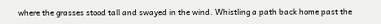where the grasses stood tall and swayed in the wind. Whistling a path back home past the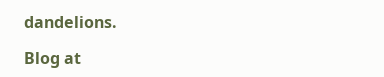dandelions.

Blog at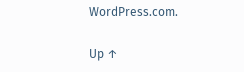WordPress.com.

Up ↑